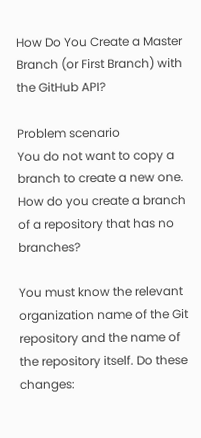How Do You Create a Master Branch (or First Branch) with the GitHub API?

Problem scenario
You do not want to copy a branch to create a new one. How do you create a branch of a repository that has no branches?

You must know the relevant organization name of the Git repository and the name of the repository itself. Do these changes: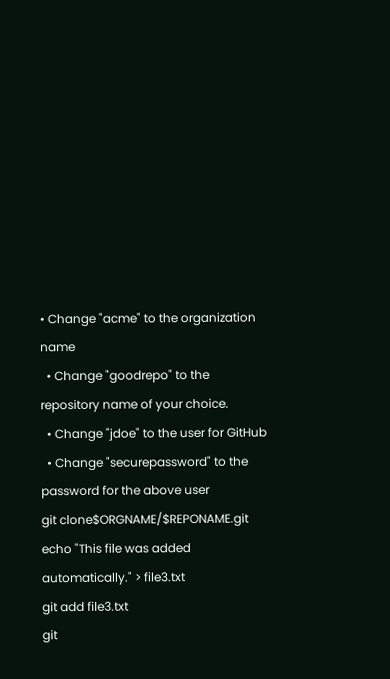• Change "acme" to the organization name
  • Change "goodrepo" to the repository name of your choice.
  • Change "jdoe" to the user for GitHub
  • Change "securepassword" to the password for the above user
git clone$ORGNAME/$REPONAME.git
echo "This file was added automatically." > file3.txt
git add file3.txt
git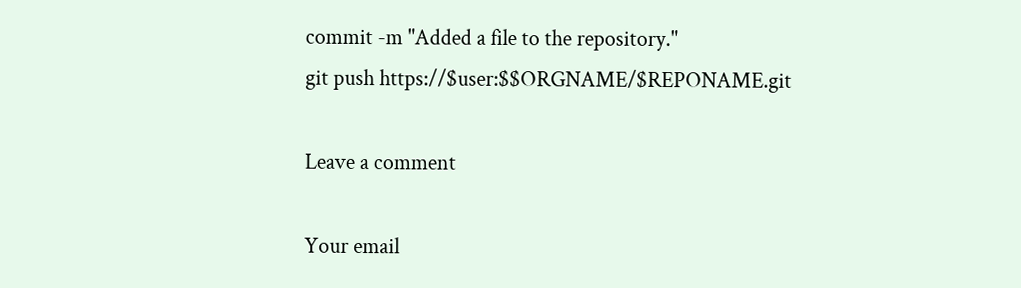commit -m "Added a file to the repository."
git push https://$user:$$ORGNAME/$REPONAME.git

Leave a comment

Your email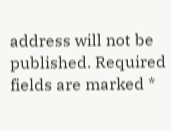address will not be published. Required fields are marked *